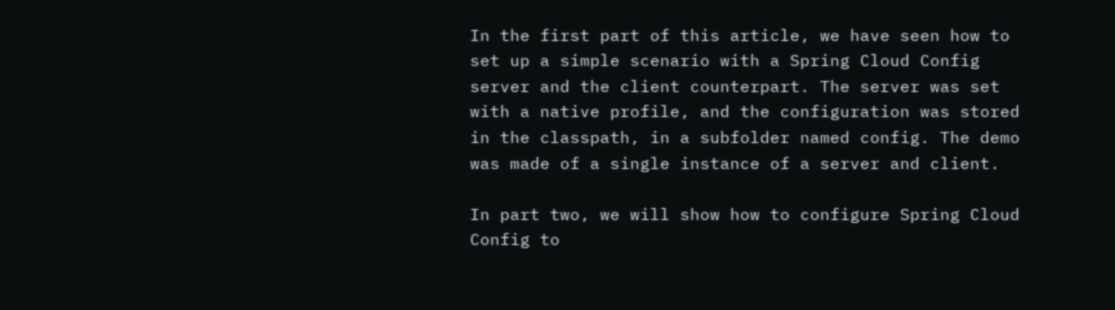In the first part of this article, we have seen how to set up a simple scenario with a Spring Cloud Config server and the client counterpart. The server was set with a native profile, and the configuration was stored in the classpath, in a subfolder named config. The demo was made of a single instance of a server and client.

In part two, we will show how to configure Spring Cloud Config to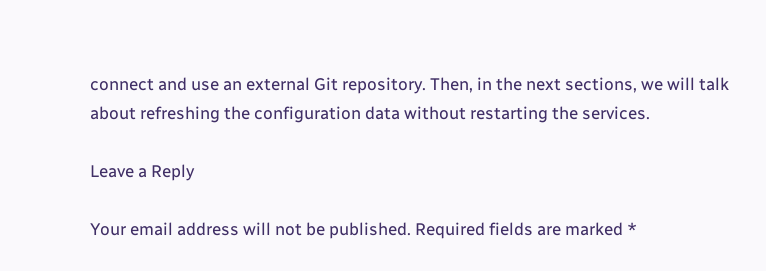connect and use an external Git repository. Then, in the next sections, we will talk about refreshing the configuration data without restarting the services.

Leave a Reply

Your email address will not be published. Required fields are marked *